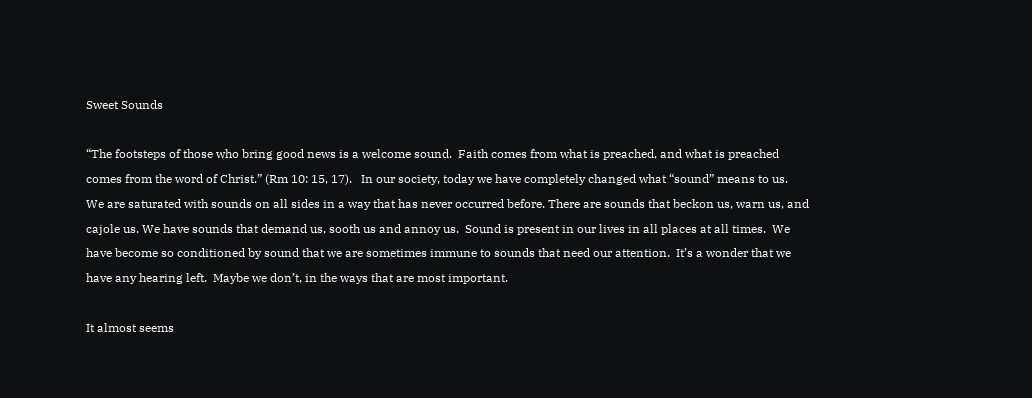Sweet Sounds

“The footsteps of those who bring good news is a welcome sound.  Faith comes from what is preached, and what is preached comes from the word of Christ.” (Rm 10: 15, 17).   In our society, today we have completely changed what “sound” means to us.  We are saturated with sounds on all sides in a way that has never occurred before. There are sounds that beckon us, warn us, and cajole us. We have sounds that demand us, sooth us and annoy us.  Sound is present in our lives in all places at all times.  We have become so conditioned by sound that we are sometimes immune to sounds that need our attention.  It’s a wonder that we have any hearing left.  Maybe we don’t, in the ways that are most important.

It almost seems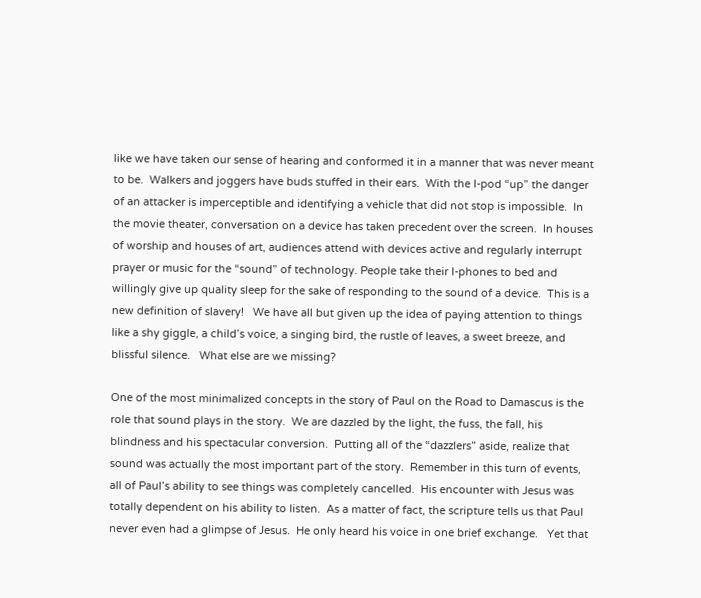like we have taken our sense of hearing and conformed it in a manner that was never meant to be.  Walkers and joggers have buds stuffed in their ears.  With the I-pod “up” the danger of an attacker is imperceptible and identifying a vehicle that did not stop is impossible.  In the movie theater, conversation on a device has taken precedent over the screen.  In houses of worship and houses of art, audiences attend with devices active and regularly interrupt prayer or music for the “sound” of technology. People take their I-phones to bed and willingly give up quality sleep for the sake of responding to the sound of a device.  This is a new definition of slavery!   We have all but given up the idea of paying attention to things like a shy giggle, a child’s voice, a singing bird, the rustle of leaves, a sweet breeze, and blissful silence.   What else are we missing?

One of the most minimalized concepts in the story of Paul on the Road to Damascus is the role that sound plays in the story.  We are dazzled by the light, the fuss, the fall, his blindness and his spectacular conversion.  Putting all of the “dazzlers” aside, realize that sound was actually the most important part of the story.  Remember in this turn of events, all of Paul’s ability to see things was completely cancelled.  His encounter with Jesus was totally dependent on his ability to listen.  As a matter of fact, the scripture tells us that Paul never even had a glimpse of Jesus.  He only heard his voice in one brief exchange.   Yet that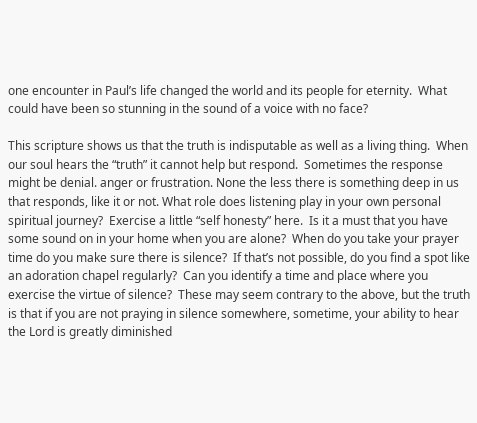one encounter in Paul’s life changed the world and its people for eternity.  What could have been so stunning in the sound of a voice with no face?

This scripture shows us that the truth is indisputable as well as a living thing.  When our soul hears the “truth” it cannot help but respond.  Sometimes the response might be denial. anger or frustration. None the less there is something deep in us that responds, like it or not. What role does listening play in your own personal spiritual journey?  Exercise a little “self honesty” here.  Is it a must that you have some sound on in your home when you are alone?  When do you take your prayer time do you make sure there is silence?  If that’s not possible, do you find a spot like an adoration chapel regularly?  Can you identify a time and place where you exercise the virtue of silence?  These may seem contrary to the above, but the truth is that if you are not praying in silence somewhere, sometime, your ability to hear the Lord is greatly diminished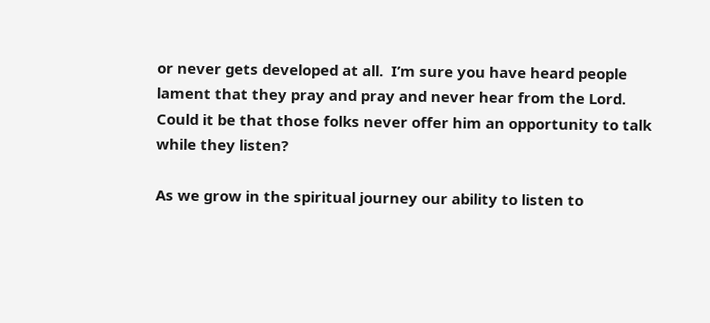or never gets developed at all.  I’m sure you have heard people lament that they pray and pray and never hear from the Lord.  Could it be that those folks never offer him an opportunity to talk while they listen?

As we grow in the spiritual journey our ability to listen to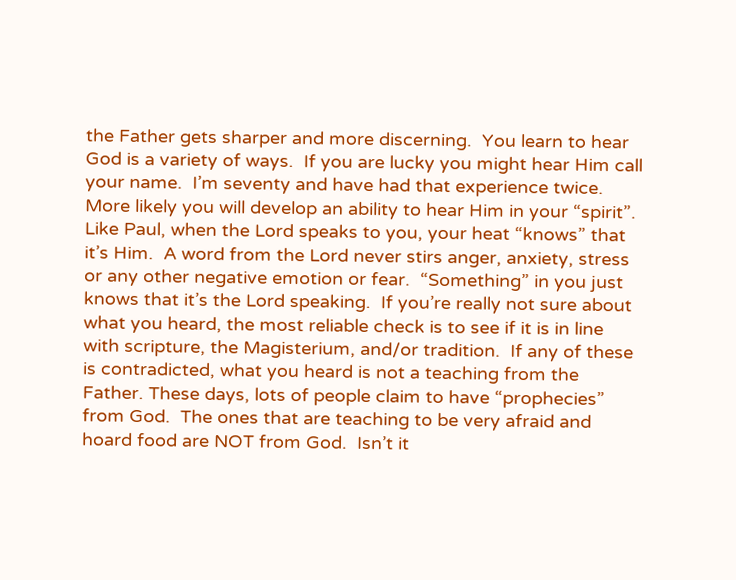the Father gets sharper and more discerning.  You learn to hear God is a variety of ways.  If you are lucky you might hear Him call your name.  I’m seventy and have had that experience twice.  More likely you will develop an ability to hear Him in your “spirit”.  Like Paul, when the Lord speaks to you, your heat “knows” that it’s Him.  A word from the Lord never stirs anger, anxiety, stress or any other negative emotion or fear.  “Something” in you just knows that it’s the Lord speaking.  If you’re really not sure about what you heard, the most reliable check is to see if it is in line with scripture, the Magisterium, and/or tradition.  If any of these is contradicted, what you heard is not a teaching from the Father. These days, lots of people claim to have “prophecies” from God.  The ones that are teaching to be very afraid and hoard food are NOT from God.  Isn’t it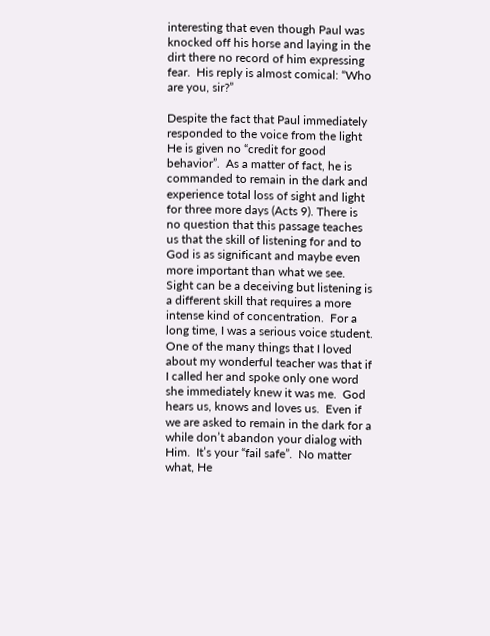interesting that even though Paul was knocked off his horse and laying in the dirt there no record of him expressing fear.  His reply is almost comical: “Who are you, sir?”

Despite the fact that Paul immediately responded to the voice from the light He is given no “credit for good behavior”.  As a matter of fact, he is commanded to remain in the dark and experience total loss of sight and light for three more days (Acts 9). There is no question that this passage teaches us that the skill of listening for and to God is as significant and maybe even more important than what we see.  Sight can be a deceiving but listening is a different skill that requires a more intense kind of concentration.  For a long time, I was a serious voice student.  One of the many things that I loved about my wonderful teacher was that if I called her and spoke only one word she immediately knew it was me.  God hears us, knows and loves us.  Even if we are asked to remain in the dark for a while don’t abandon your dialog with Him.  It’s your “fail safe”.  No matter what, He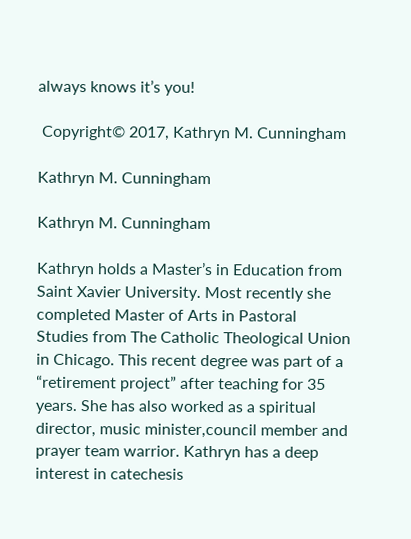always knows it’s you!

 Copyright© 2017, Kathryn M. Cunningham

Kathryn M. Cunningham

Kathryn M. Cunningham

Kathryn holds a Master’s in Education from Saint Xavier University. Most recently she completed Master of Arts in Pastoral Studies from The Catholic Theological Union in Chicago. This recent degree was part of a “retirement project” after teaching for 35 years. She has also worked as a spiritual director, music minister,council member and prayer team warrior. Kathryn has a deep interest in catechesis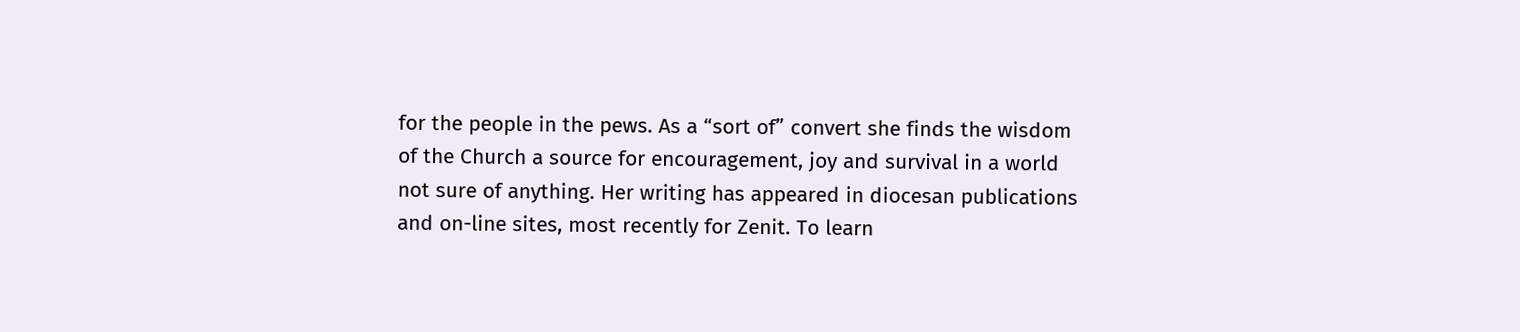for the people in the pews. As a “sort of” convert she finds the wisdom of the Church a source for encouragement, joy and survival in a world not sure of anything. Her writing has appeared in diocesan publications and on-line sites, most recently for Zenit. To learn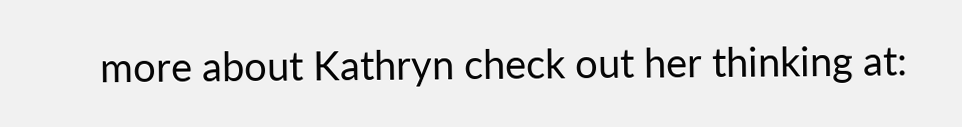more about Kathryn check out her thinking at: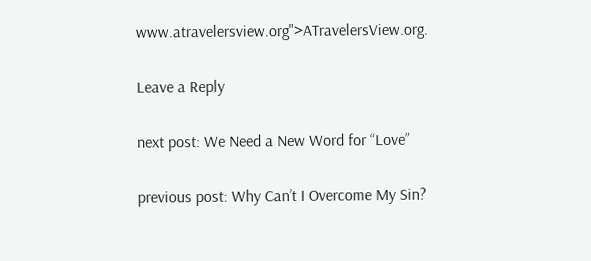www.atravelersview.org">ATravelersView.org.

Leave a Reply

next post: We Need a New Word for “Love”

previous post: Why Can’t I Overcome My Sin?